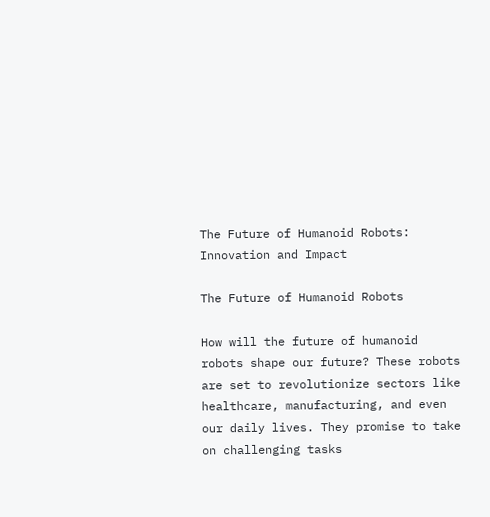The Future of Humanoid Robots: Innovation and Impact

The Future of Humanoid Robots

How will the future of humanoid robots shape our future? These robots are set to revolutionize sectors like healthcare, manufacturing, and even our daily lives. They promise to take on challenging tasks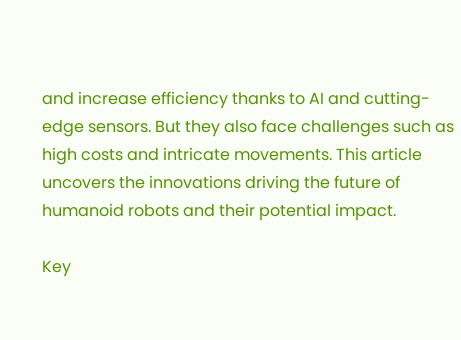and increase efficiency thanks to AI and cutting-edge sensors. But they also face challenges such as high costs and intricate movements. This article uncovers the innovations driving the future of humanoid robots and their potential impact.

Key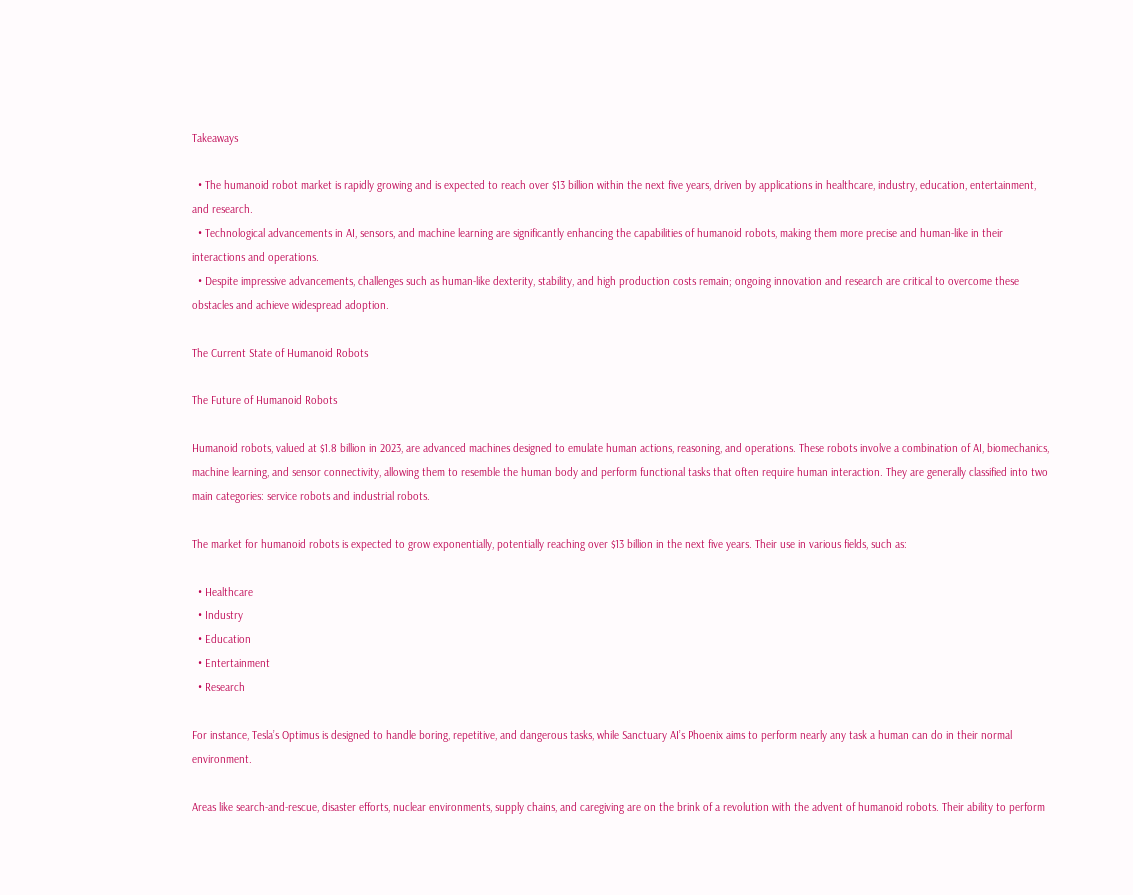Takeaways

  • The humanoid robot market is rapidly growing and is expected to reach over $13 billion within the next five years, driven by applications in healthcare, industry, education, entertainment, and research.
  • Technological advancements in AI, sensors, and machine learning are significantly enhancing the capabilities of humanoid robots, making them more precise and human-like in their interactions and operations.
  • Despite impressive advancements, challenges such as human-like dexterity, stability, and high production costs remain; ongoing innovation and research are critical to overcome these obstacles and achieve widespread adoption.

The Current State of Humanoid Robots

The Future of Humanoid Robots

Humanoid robots, valued at $1.8 billion in 2023, are advanced machines designed to emulate human actions, reasoning, and operations. These robots involve a combination of AI, biomechanics, machine learning, and sensor connectivity, allowing them to resemble the human body and perform functional tasks that often require human interaction. They are generally classified into two main categories: service robots and industrial robots.

The market for humanoid robots is expected to grow exponentially, potentially reaching over $13 billion in the next five years. Their use in various fields, such as:

  • Healthcare
  • Industry
  • Education
  • Entertainment
  • Research

For instance, Tesla’s Optimus is designed to handle boring, repetitive, and dangerous tasks, while Sanctuary AI’s Phoenix aims to perform nearly any task a human can do in their normal environment.

Areas like search-and-rescue, disaster efforts, nuclear environments, supply chains, and caregiving are on the brink of a revolution with the advent of humanoid robots. Their ability to perform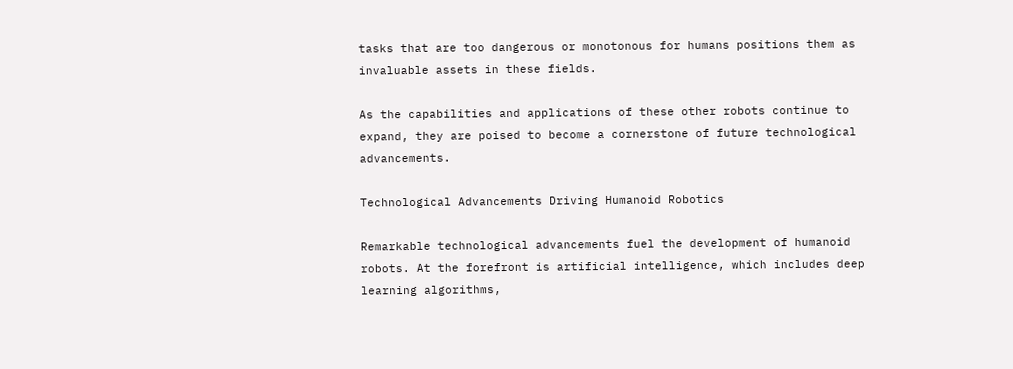tasks that are too dangerous or monotonous for humans positions them as invaluable assets in these fields.

As the capabilities and applications of these other robots continue to expand, they are poised to become a cornerstone of future technological advancements.

Technological Advancements Driving Humanoid Robotics

Remarkable technological advancements fuel the development of humanoid robots. At the forefront is artificial intelligence, which includes deep learning algorithms,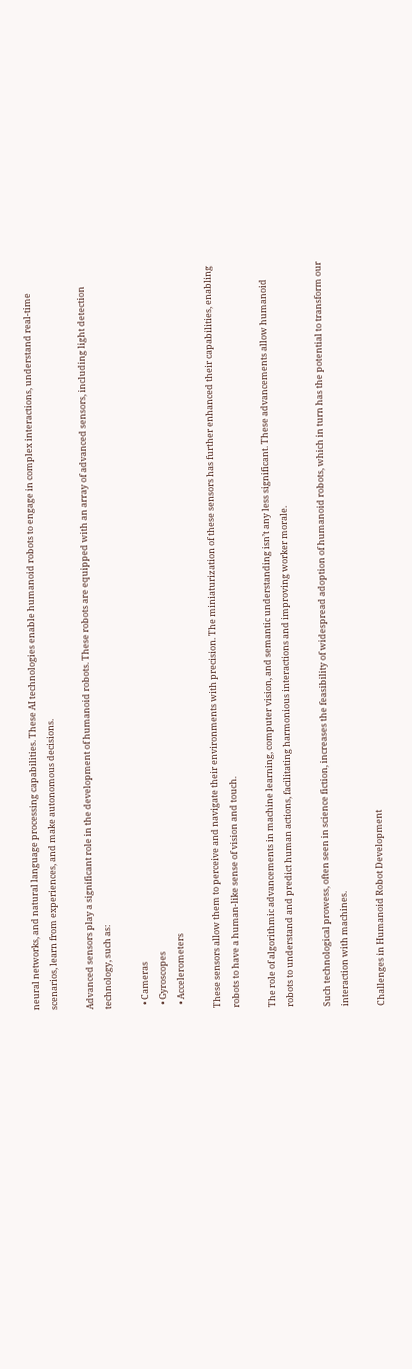neural networks, and natural language processing capabilities. These AI technologies enable humanoid robots to engage in complex interactions, understand real-time scenarios, learn from experiences, and make autonomous decisions.

Advanced sensors play a significant role in the development of humanoid robots. These robots are equipped with an array of advanced sensors, including light detection technology, such as:

  • Cameras
  • Gyroscopes
  • Accelerometers

These sensors allow them to perceive and navigate their environments with precision. The miniaturization of these sensors has further enhanced their capabilities, enabling robots to have a human-like sense of vision and touch.

The role of algorithmic advancements in machine learning, computer vision, and semantic understanding isn’t any less significant. These advancements allow humanoid robots to understand and predict human actions, facilitating harmonious interactions and improving worker morale.

Such technological prowess, often seen in science fiction, increases the feasibility of widespread adoption of humanoid robots, which in turn has the potential to transform our interaction with machines.

Challenges in Humanoid Robot Development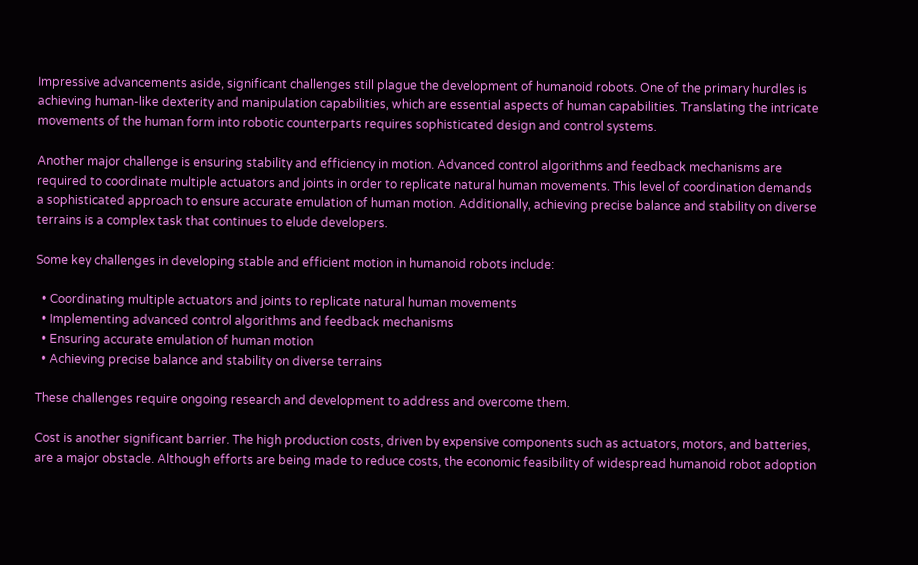Impressive advancements aside, significant challenges still plague the development of humanoid robots. One of the primary hurdles is achieving human-like dexterity and manipulation capabilities, which are essential aspects of human capabilities. Translating the intricate movements of the human form into robotic counterparts requires sophisticated design and control systems.

Another major challenge is ensuring stability and efficiency in motion. Advanced control algorithms and feedback mechanisms are required to coordinate multiple actuators and joints in order to replicate natural human movements. This level of coordination demands a sophisticated approach to ensure accurate emulation of human motion. Additionally, achieving precise balance and stability on diverse terrains is a complex task that continues to elude developers.

Some key challenges in developing stable and efficient motion in humanoid robots include:

  • Coordinating multiple actuators and joints to replicate natural human movements
  • Implementing advanced control algorithms and feedback mechanisms
  • Ensuring accurate emulation of human motion
  • Achieving precise balance and stability on diverse terrains

These challenges require ongoing research and development to address and overcome them.

Cost is another significant barrier. The high production costs, driven by expensive components such as actuators, motors, and batteries, are a major obstacle. Although efforts are being made to reduce costs, the economic feasibility of widespread humanoid robot adoption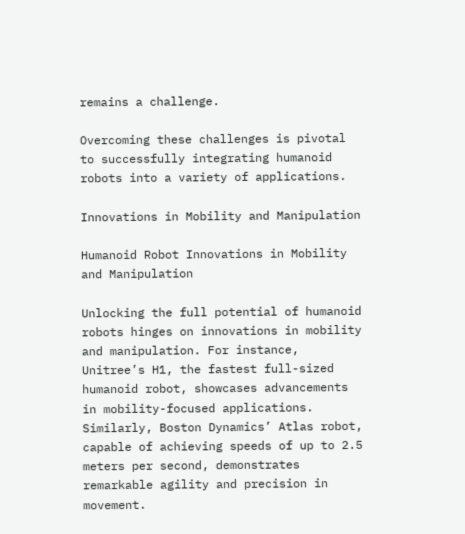remains a challenge.

Overcoming these challenges is pivotal to successfully integrating humanoid robots into a variety of applications.

Innovations in Mobility and Manipulation

Humanoid Robot Innovations in Mobility and Manipulation

Unlocking the full potential of humanoid robots hinges on innovations in mobility and manipulation. For instance, Unitree’s H1, the fastest full-sized humanoid robot, showcases advancements in mobility-focused applications. Similarly, Boston Dynamics’ Atlas robot, capable of achieving speeds of up to 2.5 meters per second, demonstrates remarkable agility and precision in movement.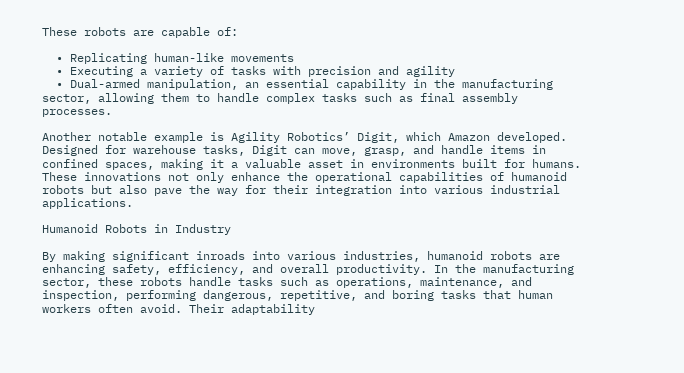These robots are capable of:

  • Replicating human-like movements
  • Executing a variety of tasks with precision and agility
  • Dual-armed manipulation, an essential capability in the manufacturing sector, allowing them to handle complex tasks such as final assembly processes.

Another notable example is Agility Robotics’ Digit, which Amazon developed. Designed for warehouse tasks, Digit can move, grasp, and handle items in confined spaces, making it a valuable asset in environments built for humans. These innovations not only enhance the operational capabilities of humanoid robots but also pave the way for their integration into various industrial applications.

Humanoid Robots in Industry

By making significant inroads into various industries, humanoid robots are enhancing safety, efficiency, and overall productivity. In the manufacturing sector, these robots handle tasks such as operations, maintenance, and inspection, performing dangerous, repetitive, and boring tasks that human workers often avoid. Their adaptability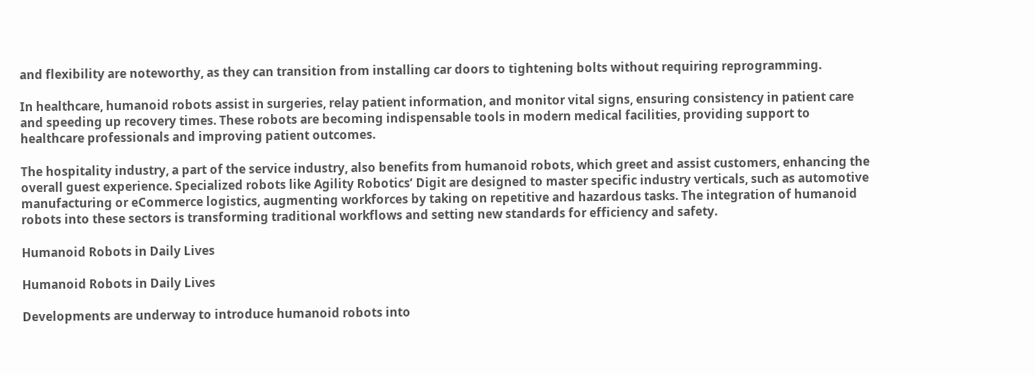and flexibility are noteworthy, as they can transition from installing car doors to tightening bolts without requiring reprogramming.

In healthcare, humanoid robots assist in surgeries, relay patient information, and monitor vital signs, ensuring consistency in patient care and speeding up recovery times. These robots are becoming indispensable tools in modern medical facilities, providing support to healthcare professionals and improving patient outcomes.

The hospitality industry, a part of the service industry, also benefits from humanoid robots, which greet and assist customers, enhancing the overall guest experience. Specialized robots like Agility Robotics’ Digit are designed to master specific industry verticals, such as automotive manufacturing or eCommerce logistics, augmenting workforces by taking on repetitive and hazardous tasks. The integration of humanoid robots into these sectors is transforming traditional workflows and setting new standards for efficiency and safety.

Humanoid Robots in Daily Lives

Humanoid Robots in Daily Lives

Developments are underway to introduce humanoid robots into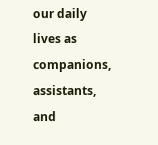our daily lives as companions, assistants, and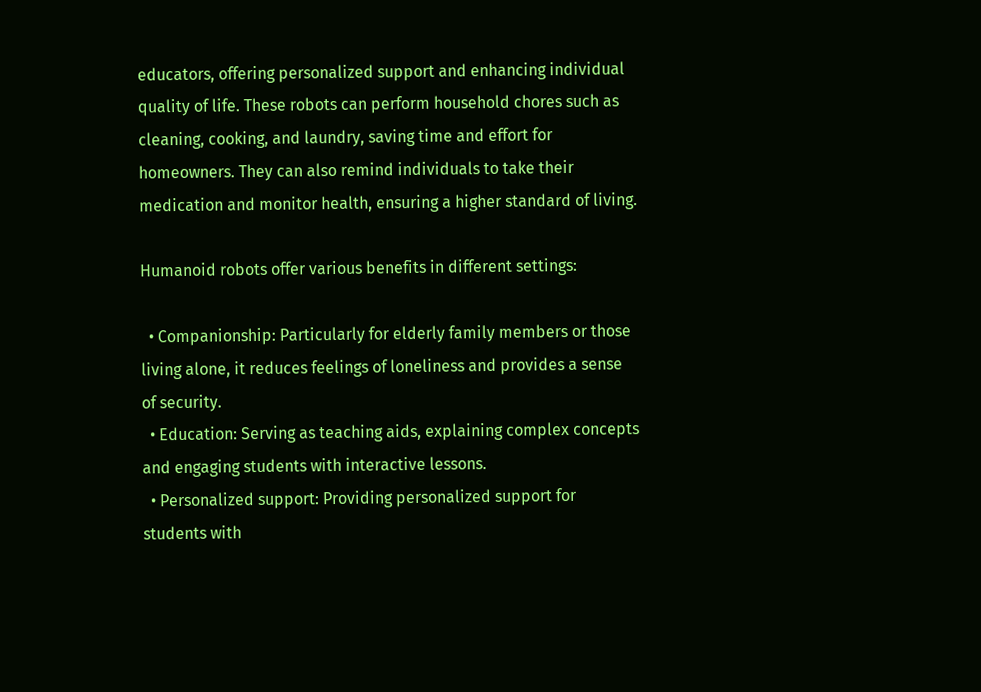educators, offering personalized support and enhancing individual quality of life. These robots can perform household chores such as cleaning, cooking, and laundry, saving time and effort for homeowners. They can also remind individuals to take their medication and monitor health, ensuring a higher standard of living.

Humanoid robots offer various benefits in different settings:

  • Companionship: Particularly for elderly family members or those living alone, it reduces feelings of loneliness and provides a sense of security.
  • Education: Serving as teaching aids, explaining complex concepts and engaging students with interactive lessons.
  • Personalized support: Providing personalized support for students with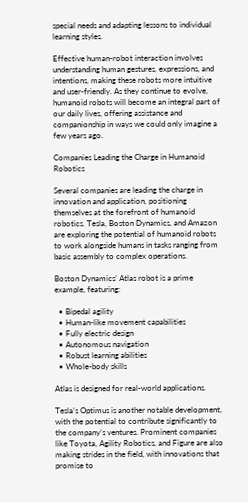special needs and adapting lessons to individual learning styles.

Effective human-robot interaction involves understanding human gestures, expressions, and intentions, making these robots more intuitive and user-friendly. As they continue to evolve, humanoid robots will become an integral part of our daily lives, offering assistance and companionship in ways we could only imagine a few years ago.

Companies Leading the Charge in Humanoid Robotics

Several companies are leading the charge in innovation and application, positioning themselves at the forefront of humanoid robotics. Tesla, Boston Dynamics, and Amazon are exploring the potential of humanoid robots to work alongside humans in tasks ranging from basic assembly to complex operations.

Boston Dynamics’ Atlas robot is a prime example, featuring:

  • Bipedal agility
  • Human-like movement capabilities
  • Fully electric design
  • Autonomous navigation
  • Robust learning abilities
  • Whole-body skills

Atlas is designed for real-world applications.

Tesla’s Optimus is another notable development, with the potential to contribute significantly to the company’s ventures. Prominent companies like Toyota, Agility Robotics, and Figure are also making strides in the field, with innovations that promise to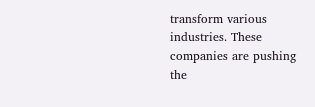transform various industries. These companies are pushing the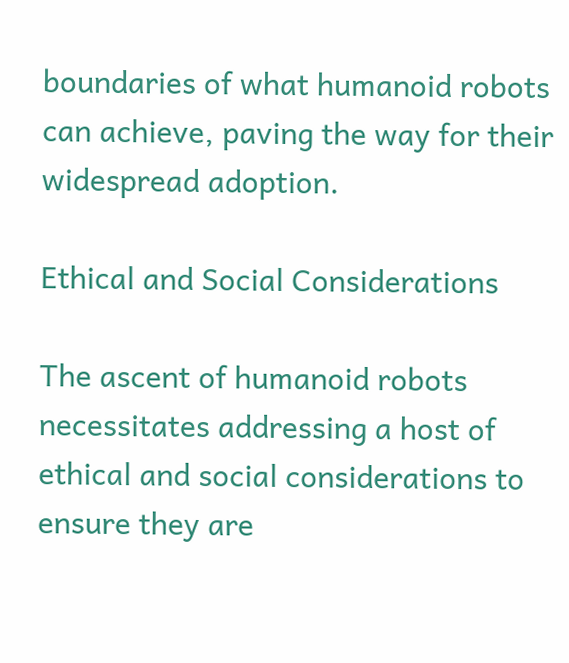boundaries of what humanoid robots can achieve, paving the way for their widespread adoption.

Ethical and Social Considerations

The ascent of humanoid robots necessitates addressing a host of ethical and social considerations to ensure they are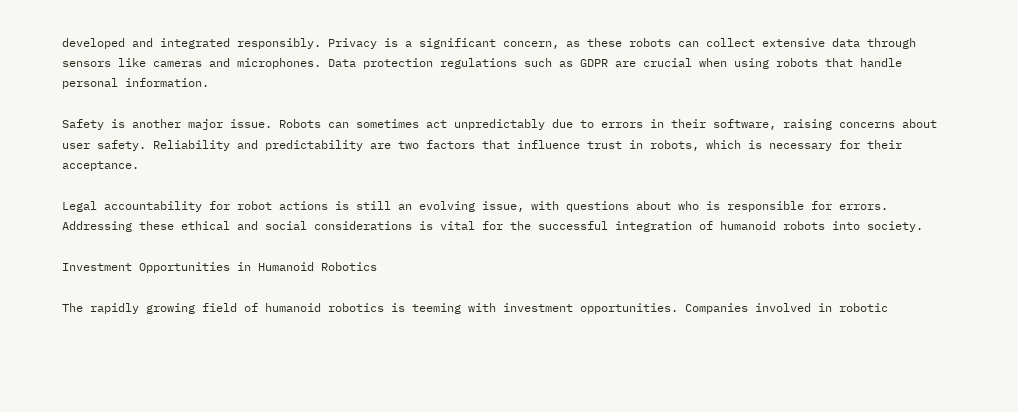developed and integrated responsibly. Privacy is a significant concern, as these robots can collect extensive data through sensors like cameras and microphones. Data protection regulations such as GDPR are crucial when using robots that handle personal information.

Safety is another major issue. Robots can sometimes act unpredictably due to errors in their software, raising concerns about user safety. Reliability and predictability are two factors that influence trust in robots, which is necessary for their acceptance.

Legal accountability for robot actions is still an evolving issue, with questions about who is responsible for errors. Addressing these ethical and social considerations is vital for the successful integration of humanoid robots into society.

Investment Opportunities in Humanoid Robotics

The rapidly growing field of humanoid robotics is teeming with investment opportunities. Companies involved in robotic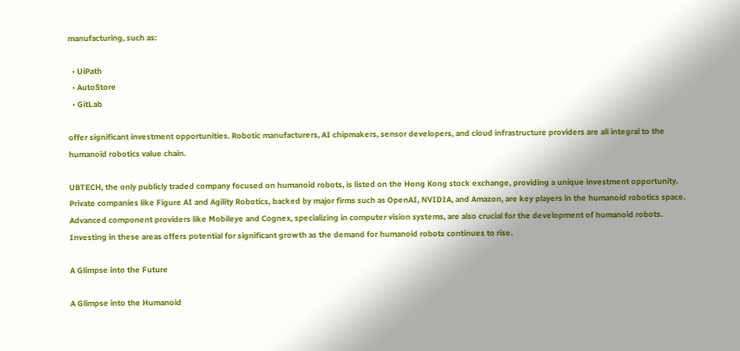manufacturing, such as:

  • UiPath
  • AutoStore
  • GitLab

offer significant investment opportunities. Robotic manufacturers, AI chipmakers, sensor developers, and cloud infrastructure providers are all integral to the humanoid robotics value chain.

UBTECH, the only publicly traded company focused on humanoid robots, is listed on the Hong Kong stock exchange, providing a unique investment opportunity. Private companies like Figure AI and Agility Robotics, backed by major firms such as OpenAI, NVIDIA, and Amazon, are key players in the humanoid robotics space. Advanced component providers like Mobileye and Cognex, specializing in computer vision systems, are also crucial for the development of humanoid robots. Investing in these areas offers potential for significant growth as the demand for humanoid robots continues to rise.

A Glimpse into the Future

A Glimpse into the Humanoid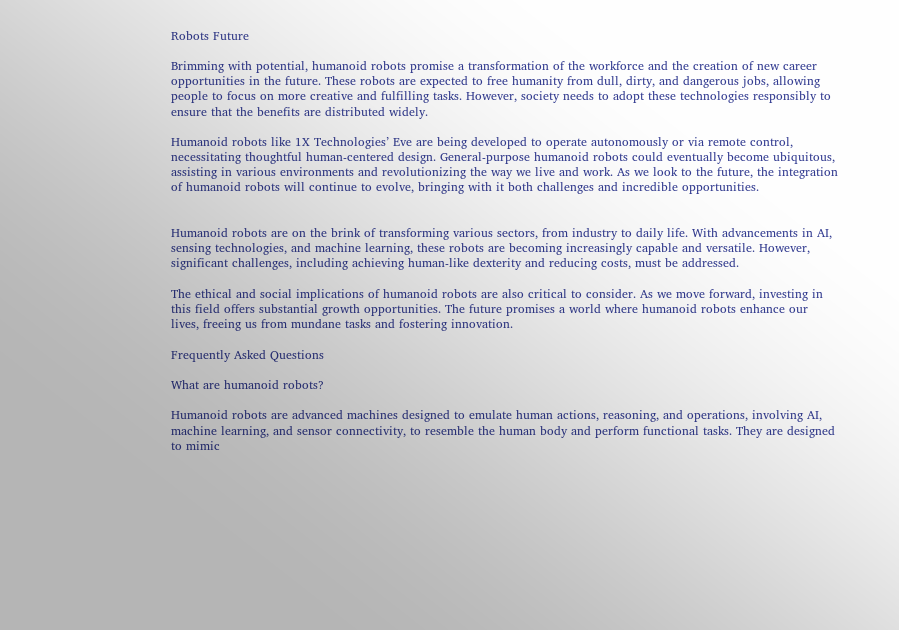Robots Future

Brimming with potential, humanoid robots promise a transformation of the workforce and the creation of new career opportunities in the future. These robots are expected to free humanity from dull, dirty, and dangerous jobs, allowing people to focus on more creative and fulfilling tasks. However, society needs to adopt these technologies responsibly to ensure that the benefits are distributed widely.

Humanoid robots like 1X Technologies’ Eve are being developed to operate autonomously or via remote control, necessitating thoughtful human-centered design. General-purpose humanoid robots could eventually become ubiquitous, assisting in various environments and revolutionizing the way we live and work. As we look to the future, the integration of humanoid robots will continue to evolve, bringing with it both challenges and incredible opportunities.


Humanoid robots are on the brink of transforming various sectors, from industry to daily life. With advancements in AI, sensing technologies, and machine learning, these robots are becoming increasingly capable and versatile. However, significant challenges, including achieving human-like dexterity and reducing costs, must be addressed.

The ethical and social implications of humanoid robots are also critical to consider. As we move forward, investing in this field offers substantial growth opportunities. The future promises a world where humanoid robots enhance our lives, freeing us from mundane tasks and fostering innovation.

Frequently Asked Questions

What are humanoid robots?

Humanoid robots are advanced machines designed to emulate human actions, reasoning, and operations, involving AI, machine learning, and sensor connectivity, to resemble the human body and perform functional tasks. They are designed to mimic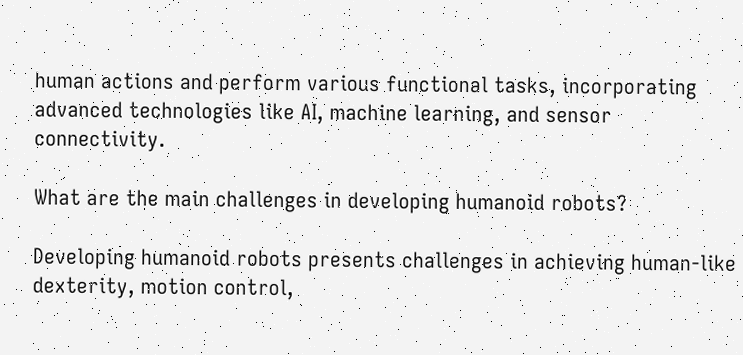human actions and perform various functional tasks, incorporating advanced technologies like AI, machine learning, and sensor connectivity.

What are the main challenges in developing humanoid robots?

Developing humanoid robots presents challenges in achieving human-like dexterity, motion control,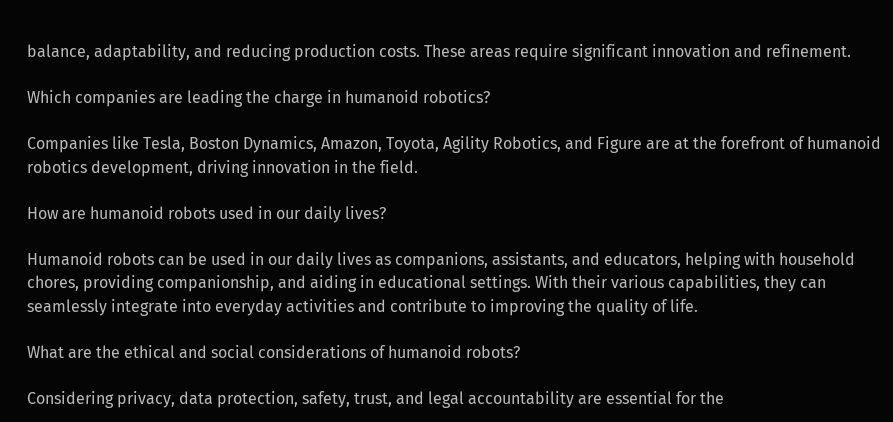balance, adaptability, and reducing production costs. These areas require significant innovation and refinement.

Which companies are leading the charge in humanoid robotics?

Companies like Tesla, Boston Dynamics, Amazon, Toyota, Agility Robotics, and Figure are at the forefront of humanoid robotics development, driving innovation in the field.

How are humanoid robots used in our daily lives?

Humanoid robots can be used in our daily lives as companions, assistants, and educators, helping with household chores, providing companionship, and aiding in educational settings. With their various capabilities, they can seamlessly integrate into everyday activities and contribute to improving the quality of life.

What are the ethical and social considerations of humanoid robots?

Considering privacy, data protection, safety, trust, and legal accountability are essential for the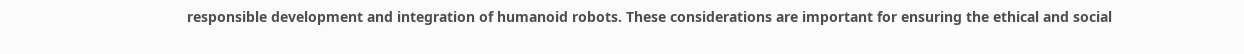responsible development and integration of humanoid robots. These considerations are important for ensuring the ethical and social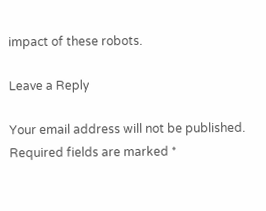impact of these robots.

Leave a Reply

Your email address will not be published. Required fields are marked *